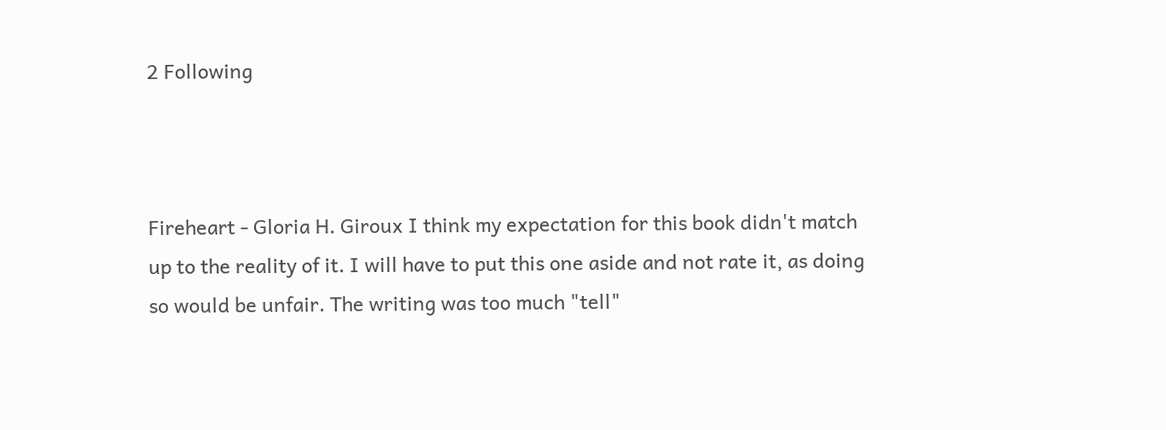2 Following



Fireheart - Gloria H. Giroux I think my expectation for this book didn't match up to the reality of it. I will have to put this one aside and not rate it, as doing so would be unfair. The writing was too much "tell"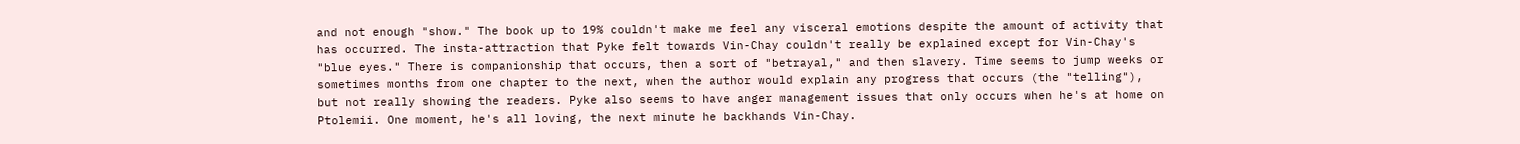and not enough "show." The book up to 19% couldn't make me feel any visceral emotions despite the amount of activity that has occurred. The insta-attraction that Pyke felt towards Vin-Chay couldn't really be explained except for Vin-Chay's "blue eyes." There is companionship that occurs, then a sort of "betrayal," and then slavery. Time seems to jump weeks or sometimes months from one chapter to the next, when the author would explain any progress that occurs (the "telling"), but not really showing the readers. Pyke also seems to have anger management issues that only occurs when he's at home on Ptolemii. One moment, he's all loving, the next minute he backhands Vin-Chay.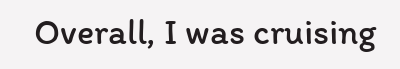Overall, I was cruising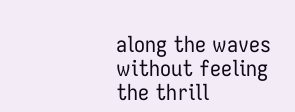along the waves without feeling the thrill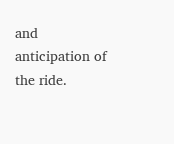and anticipation of the ride.